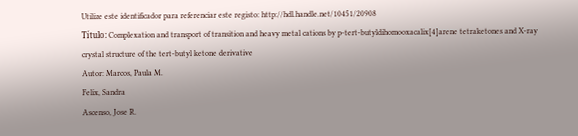Utilize este identificador para referenciar este registo: http://hdl.handle.net/10451/20908
Título: Complexation and transport of transition and heavy metal cations by p-tert-butyldihomooxacalix[4]arene tetraketones and X-ray crystal structure of the tert-butyl ketone derivative
Autor: Marcos, Paula M.
Felix, Sandra
Ascenso, Jose R.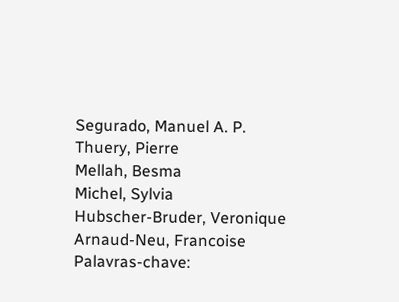Segurado, Manuel A. P.
Thuery, Pierre
Mellah, Besma
Michel, Sylvia
Hubscher-Bruder, Veronique
Arnaud-Neu, Francoise
Palavras-chave: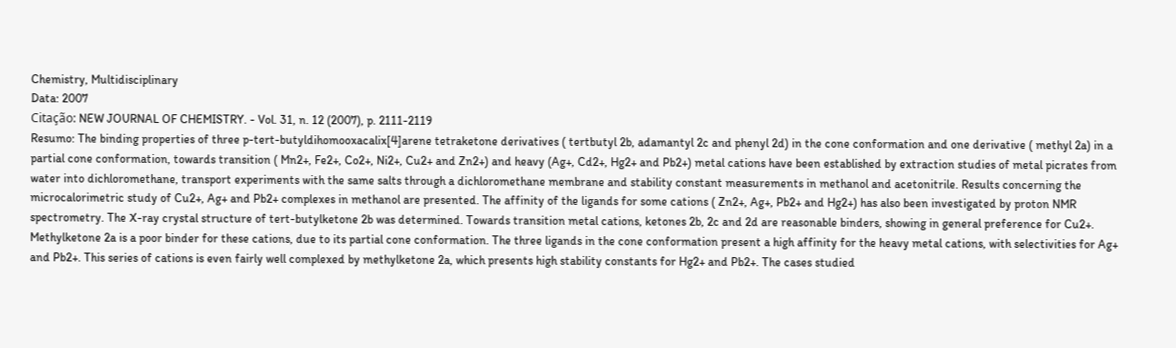Chemistry, Multidisciplinary
Data: 2007
Citação: NEW JOURNAL OF CHEMISTRY. - Vol. 31, n. 12 (2007), p. 2111-2119
Resumo: The binding properties of three p-tert-butyldihomooxacalix[4]arene tetraketone derivatives ( tertbutyl 2b, adamantyl 2c and phenyl 2d) in the cone conformation and one derivative ( methyl 2a) in a partial cone conformation, towards transition ( Mn2+, Fe2+, Co2+, Ni2+, Cu2+ and Zn2+) and heavy (Ag+, Cd2+, Hg2+ and Pb2+) metal cations have been established by extraction studies of metal picrates from water into dichloromethane, transport experiments with the same salts through a dichloromethane membrane and stability constant measurements in methanol and acetonitrile. Results concerning the microcalorimetric study of Cu2+, Ag+ and Pb2+ complexes in methanol are presented. The affinity of the ligands for some cations ( Zn2+, Ag+, Pb2+ and Hg2+) has also been investigated by proton NMR spectrometry. The X-ray crystal structure of tert-butylketone 2b was determined. Towards transition metal cations, ketones 2b, 2c and 2d are reasonable binders, showing in general preference for Cu2+. Methylketone 2a is a poor binder for these cations, due to its partial cone conformation. The three ligands in the cone conformation present a high affinity for the heavy metal cations, with selectivities for Ag+ and Pb2+. This series of cations is even fairly well complexed by methylketone 2a, which presents high stability constants for Hg2+ and Pb2+. The cases studied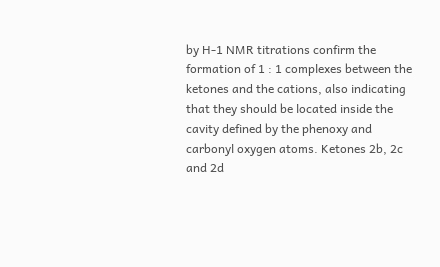by H-1 NMR titrations confirm the formation of 1 : 1 complexes between the ketones and the cations, also indicating that they should be located inside the cavity defined by the phenoxy and carbonyl oxygen atoms. Ketones 2b, 2c and 2d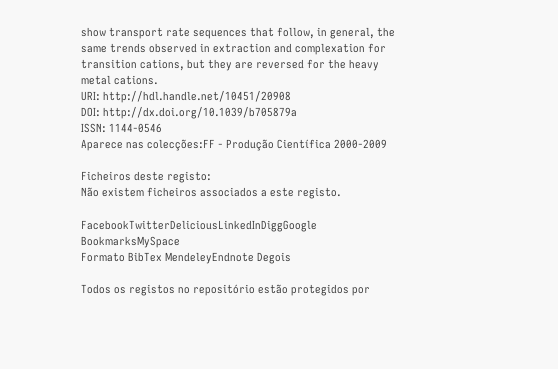show transport rate sequences that follow, in general, the same trends observed in extraction and complexation for transition cations, but they are reversed for the heavy metal cations.
URI: http://hdl.handle.net/10451/20908
DOI: http://dx.doi.org/10.1039/b705879a
ISSN: 1144-0546
Aparece nas colecções:FF - Produção Científica 2000-2009

Ficheiros deste registo:
Não existem ficheiros associados a este registo.

FacebookTwitterDeliciousLinkedInDiggGoogle BookmarksMySpace
Formato BibTex MendeleyEndnote Degois

Todos os registos no repositório estão protegidos por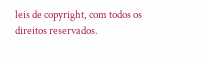leis de copyright, com todos os direitos reservados.